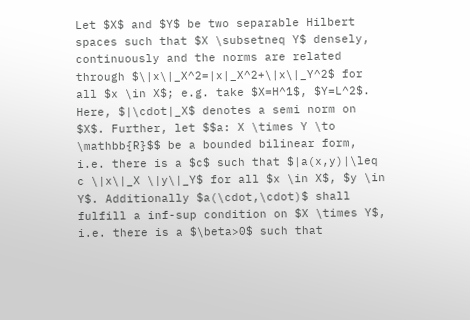Let $X$ and $Y$ be two separable Hilbert spaces such that $X \subsetneq Y$ densely, continuously and the norms are related through $\|x\|_X^2=|x|_X^2+\|x\|_Y^2$ for all $x \in X$; e.g. take $X=H^1$, $Y=L^2$. Here, $|\cdot|_X$ denotes a semi norm on $X$. Further, let $$a: X \times Y \to \mathbb{R}$$ be a bounded bilinear form, i.e. there is a $c$ such that $|a(x,y)|\leq c \|x\|_X \|y\|_Y$ for all $x \in X$, $y \in Y$. Additionally $a(\cdot,\cdot)$ shall fulfill a inf-sup condition on $X \times Y$, i.e. there is a $\beta>0$ such that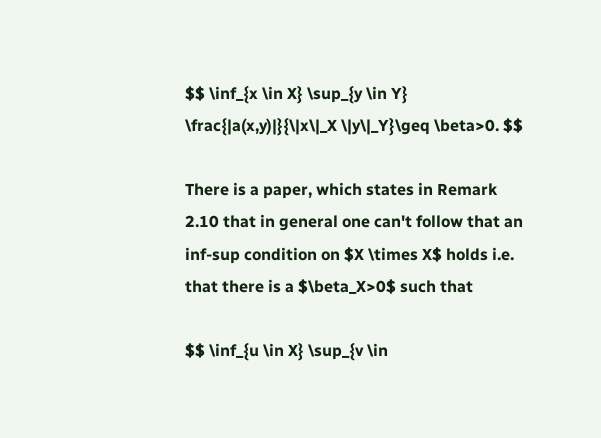$$ \inf_{x \in X} \sup_{y \in Y} \frac{|a(x,y)|}{\|x\|_X \|y\|_Y}\geq \beta>0. $$

There is a paper, which states in Remark 2.10 that in general one can't follow that an inf-sup condition on $X \times X$ holds i.e. that there is a $\beta_X>0$ such that

$$ \inf_{u \in X} \sup_{v \in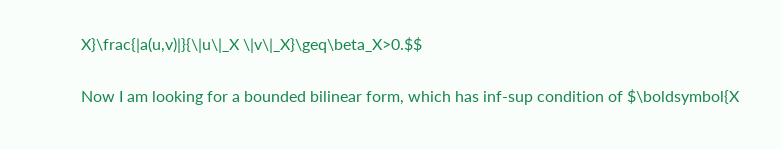X}\frac{|a(u,v)|}{\|u\|_X \|v\|_X}\geq\beta_X>0.$$

Now I am looking for a bounded bilinear form, which has inf-sup condition of $\boldsymbol{X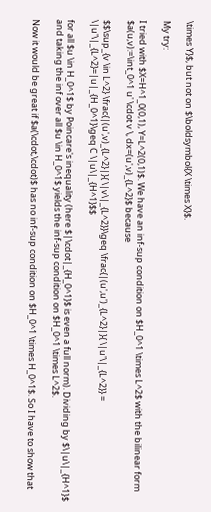\times Y}$, but not on $\boldsymbol{X \times X}$.

My try:

I tried with $X=H^1_0(0,1), Y=L^2(0,1)$. We have an inf-sup condition on $H_0^1 \times L^2$ with the bilinear form $a(u,v):=\int_0^1 u' \cdot v \, dx=(u',v)_{L^2}$ because

$$\sup_{v \in L^2} \frac{|(u',v)_{L^2}|}{ \|v\|_{L^2}}\geq \frac{|(u',u')_{L^2}|}{ \|u'\|_{L^2}} = \|u'\|_{L^2}=|u|_{H_0^1}\geq C \|u\|_{H^1}$$

for all $u \in H_0^1$ by Poincare's inequality (here $|\cdot|_{H_0^1}$ is even a full norm). Dividing by $\|u\|_{H^1}$ and taking the inf over all $u \in H_0^1$ yields the inf-sup condition on $H_0^1 \times L^2$.

Now it would be great if $a(\cdot,\cdot)$ has no inf-sup condition on $H_0^1 \times H_0^1$. So I have to show that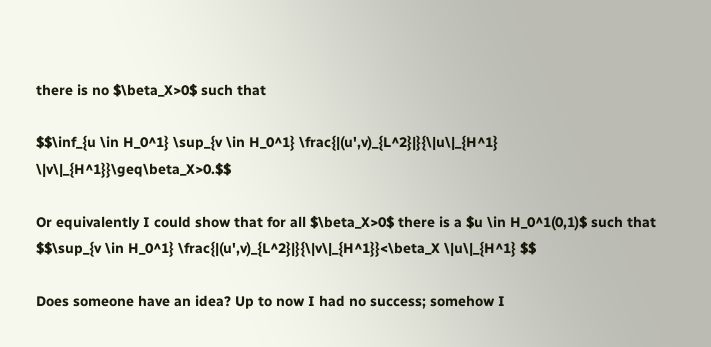there is no $\beta_X>0$ such that

$$\inf_{u \in H_0^1} \sup_{v \in H_0^1} \frac{|(u',v)_{L^2}|}{\|u\|_{H^1} \|v\|_{H^1}}\geq\beta_X>0.$$

Or equivalently I could show that for all $\beta_X>0$ there is a $u \in H_0^1(0,1)$ such that $$\sup_{v \in H_0^1} \frac{|(u',v)_{L^2}|}{\|v\|_{H^1}}<\beta_X \|u\|_{H^1} $$

Does someone have an idea? Up to now I had no success; somehow I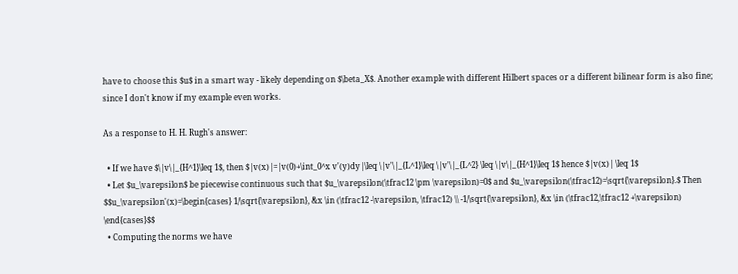have to choose this $u$ in a smart way - likely depending on $\beta_X$. Another example with different Hilbert spaces or a different bilinear form is also fine; since I don't know if my example even works.

As a response to H. H. Rugh's answer:

  • If we have $\|v\|_{H^1}\leq 1$, then $|v(x)|=|v(0)+\int_0^x v'(y)dy|\leq \|v'\|_{L^1}\leq \|v'\|_{L^2} \leq \|v\|_{H^1}\leq 1$ hence $|v(x)| \leq 1$
  • Let $u_\varepsilon$ be piecewise continuous such that $u_\varepsilon(\tfrac12 \pm \varepsilon)=0$ and $u_\varepsilon(\tfrac12)=\sqrt{\varepsilon}.$ Then $$u_\varepsilon'(x)=\begin{cases} 1/\sqrt{\varepsilon}, &x \in (\tfrac12 -\varepsilon, \tfrac12) \\ -1/\sqrt{\varepsilon}, &x \in (\tfrac12,\tfrac12 +\varepsilon) \end{cases}$$
  • Computing the norms we have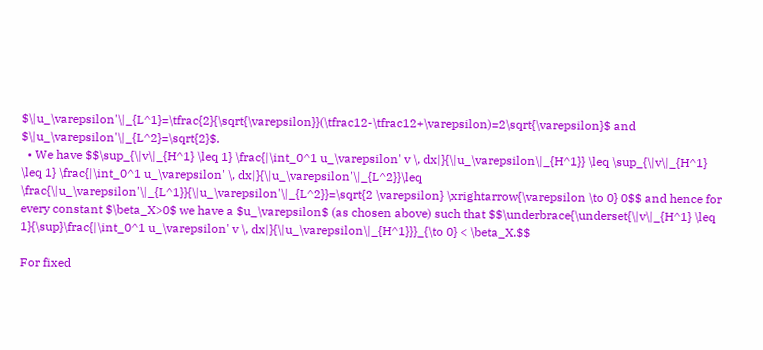$\|u_\varepsilon'\|_{L^1}=\tfrac{2}{\sqrt{\varepsilon}}(\tfrac12-\tfrac12+\varepsilon)=2\sqrt{\varepsilon}$ and $\|u_\varepsilon'\|_{L^2}=\sqrt{2}$.
  • We have $$\sup_{\|v\|_{H^1} \leq 1} \frac{|\int_0^1 u_\varepsilon' v \, dx|}{\|u_\varepsilon\|_{H^1}} \leq \sup_{\|v\|_{H^1} \leq 1} \frac{|\int_0^1 u_\varepsilon' \, dx|}{\|u_\varepsilon'\|_{L^2}}\leq \frac{\|u_\varepsilon'\|_{L^1}}{\|u_\varepsilon'\|_{L^2}}=\sqrt{2 \varepsilon} \xrightarrow{\varepsilon \to 0} 0$$ and hence for every constant $\beta_X>0$ we have a $u_\varepsilon$ (as chosen above) such that $$\underbrace{\underset{\|v\|_{H^1} \leq 1}{\sup}\frac{|\int_0^1 u_\varepsilon' v \, dx|}{\|u_\varepsilon\|_{H^1}}}_{\to 0} < \beta_X.$$

For fixed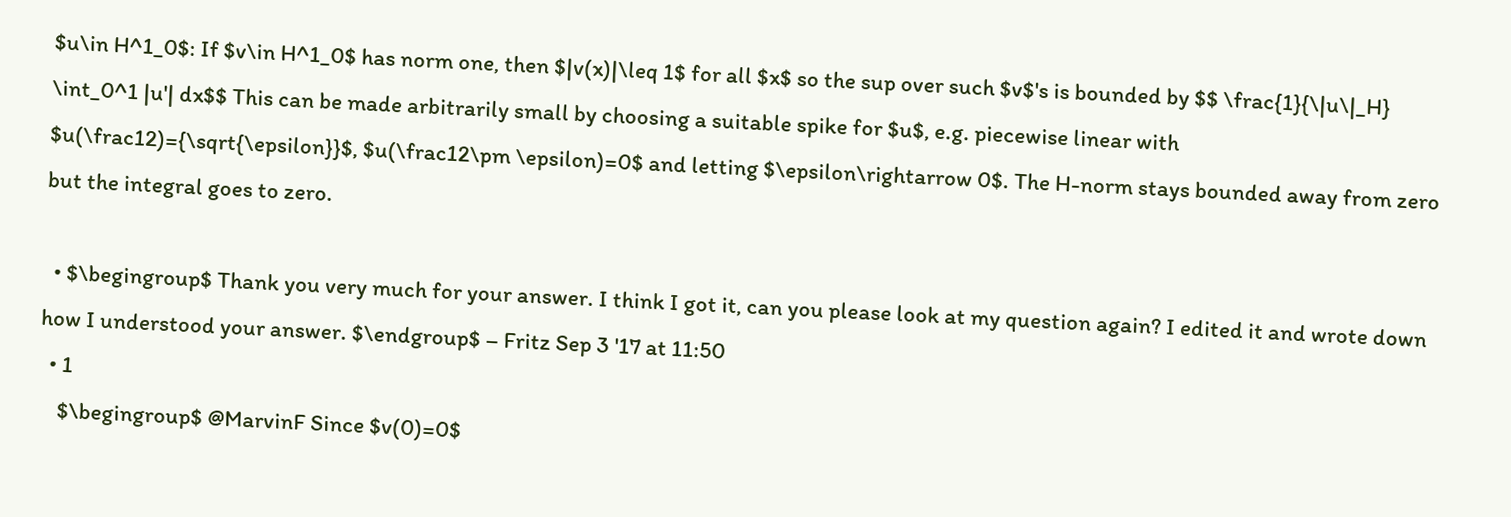$u\in H^1_0$: If $v\in H^1_0$ has norm one, then $|v(x)|\leq 1$ for all $x$ so the sup over such $v$'s is bounded by $$ \frac{1}{\|u\|_H} \int_0^1 |u'| dx$$ This can be made arbitrarily small by choosing a suitable spike for $u$, e.g. piecewise linear with $u(\frac12)={\sqrt{\epsilon}}$, $u(\frac12\pm \epsilon)=0$ and letting $\epsilon\rightarrow 0$. The H-norm stays bounded away from zero but the integral goes to zero.

  • $\begingroup$ Thank you very much for your answer. I think I got it, can you please look at my question again? I edited it and wrote down how I understood your answer. $\endgroup$ – Fritz Sep 3 '17 at 11:50
  • 1
    $\begingroup$ @MarvinF Since $v(0)=0$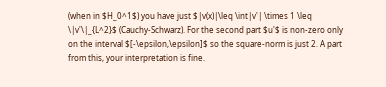(when in $H_0^1$) you have just $|v(x)|\leq \int|v'| \times 1 \leq \|v'\|_{L^2}$ (Cauchy-Schwarz). For the second part $u'$ is non-zero only on the interval $[-\epsilon,\epsilon]$ so the square-norm is just 2. A part from this, your interpretation is fine.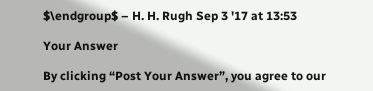$\endgroup$ – H. H. Rugh Sep 3 '17 at 13:53

Your Answer

By clicking “Post Your Answer”, you agree to our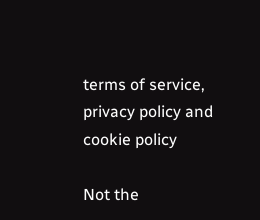terms of service, privacy policy and cookie policy

Not the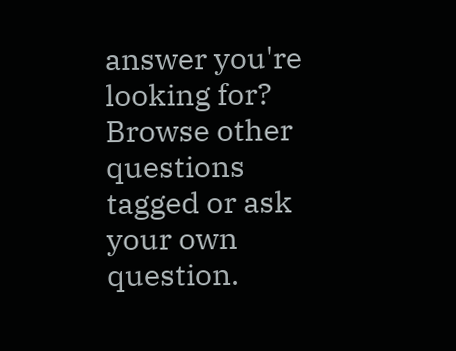answer you're looking for? Browse other questions tagged or ask your own question.